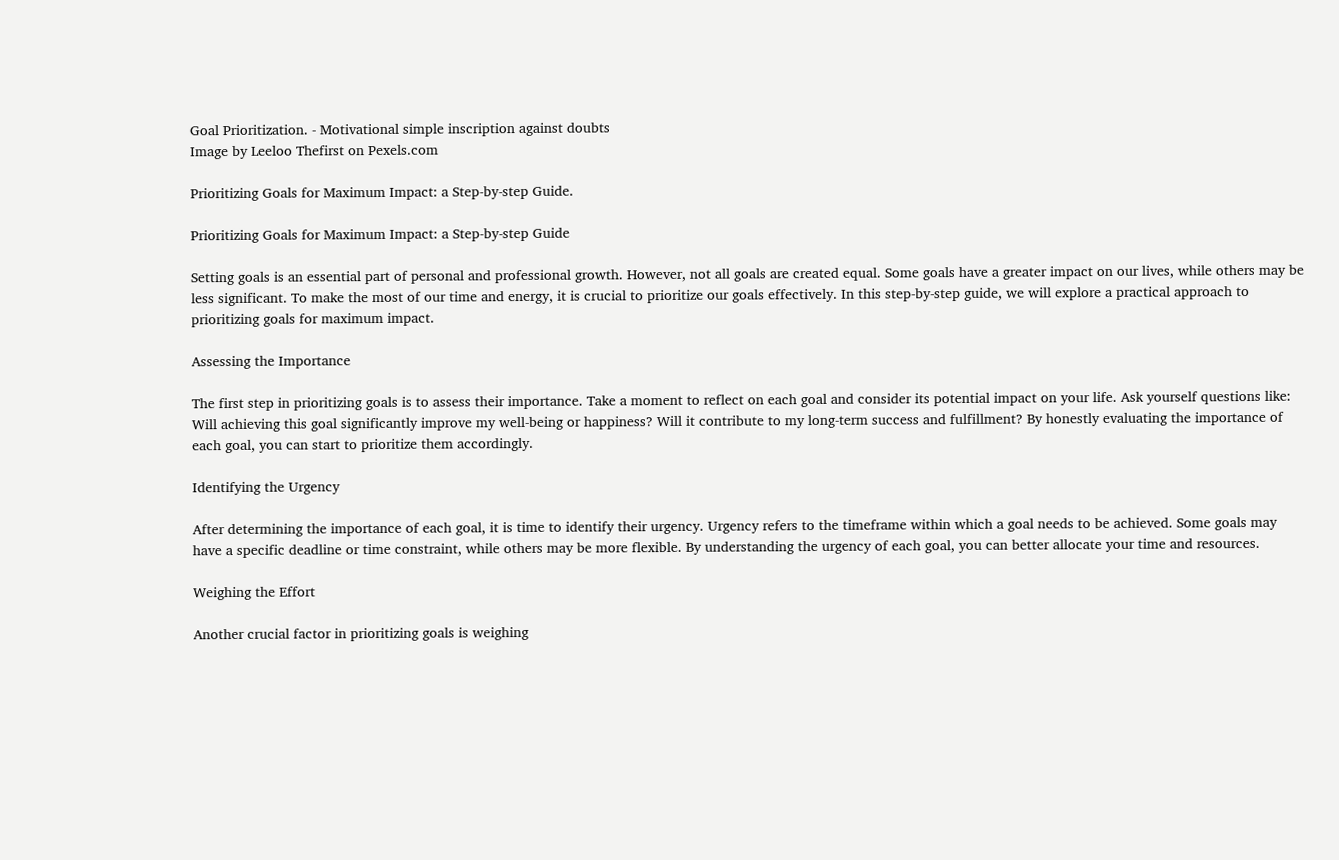Goal Prioritization. - Motivational simple inscription against doubts
Image by Leeloo Thefirst on Pexels.com

Prioritizing Goals for Maximum Impact: a Step-by-step Guide.

Prioritizing Goals for Maximum Impact: a Step-by-step Guide

Setting goals is an essential part of personal and professional growth. However, not all goals are created equal. Some goals have a greater impact on our lives, while others may be less significant. To make the most of our time and energy, it is crucial to prioritize our goals effectively. In this step-by-step guide, we will explore a practical approach to prioritizing goals for maximum impact.

Assessing the Importance

The first step in prioritizing goals is to assess their importance. Take a moment to reflect on each goal and consider its potential impact on your life. Ask yourself questions like: Will achieving this goal significantly improve my well-being or happiness? Will it contribute to my long-term success and fulfillment? By honestly evaluating the importance of each goal, you can start to prioritize them accordingly.

Identifying the Urgency

After determining the importance of each goal, it is time to identify their urgency. Urgency refers to the timeframe within which a goal needs to be achieved. Some goals may have a specific deadline or time constraint, while others may be more flexible. By understanding the urgency of each goal, you can better allocate your time and resources.

Weighing the Effort

Another crucial factor in prioritizing goals is weighing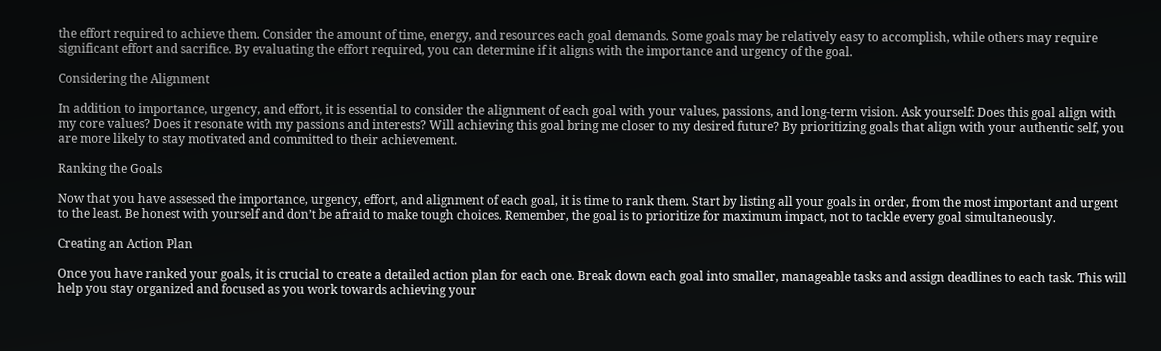the effort required to achieve them. Consider the amount of time, energy, and resources each goal demands. Some goals may be relatively easy to accomplish, while others may require significant effort and sacrifice. By evaluating the effort required, you can determine if it aligns with the importance and urgency of the goal.

Considering the Alignment

In addition to importance, urgency, and effort, it is essential to consider the alignment of each goal with your values, passions, and long-term vision. Ask yourself: Does this goal align with my core values? Does it resonate with my passions and interests? Will achieving this goal bring me closer to my desired future? By prioritizing goals that align with your authentic self, you are more likely to stay motivated and committed to their achievement.

Ranking the Goals

Now that you have assessed the importance, urgency, effort, and alignment of each goal, it is time to rank them. Start by listing all your goals in order, from the most important and urgent to the least. Be honest with yourself and don’t be afraid to make tough choices. Remember, the goal is to prioritize for maximum impact, not to tackle every goal simultaneously.

Creating an Action Plan

Once you have ranked your goals, it is crucial to create a detailed action plan for each one. Break down each goal into smaller, manageable tasks and assign deadlines to each task. This will help you stay organized and focused as you work towards achieving your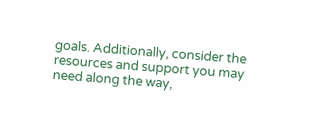goals. Additionally, consider the resources and support you may need along the way,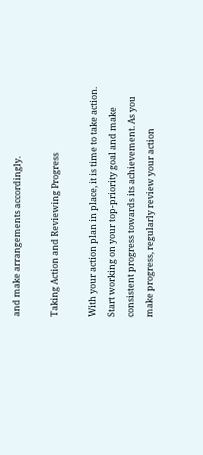and make arrangements accordingly.

Taking Action and Reviewing Progress

With your action plan in place, it is time to take action. Start working on your top-priority goal and make consistent progress towards its achievement. As you make progress, regularly review your action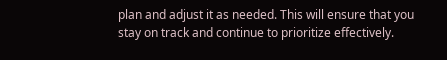plan and adjust it as needed. This will ensure that you stay on track and continue to prioritize effectively.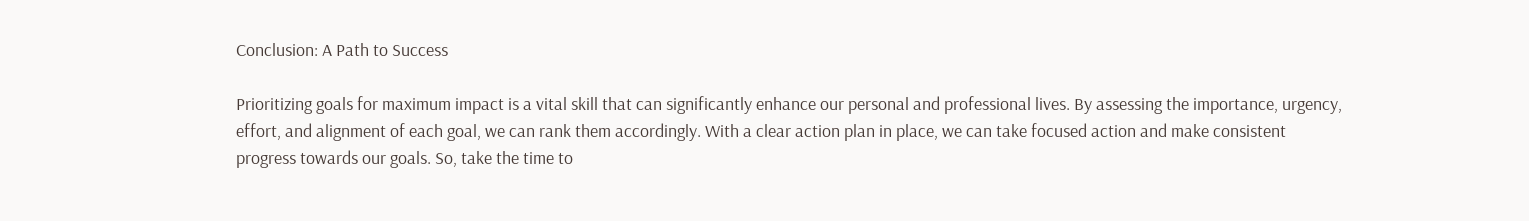Conclusion: A Path to Success

Prioritizing goals for maximum impact is a vital skill that can significantly enhance our personal and professional lives. By assessing the importance, urgency, effort, and alignment of each goal, we can rank them accordingly. With a clear action plan in place, we can take focused action and make consistent progress towards our goals. So, take the time to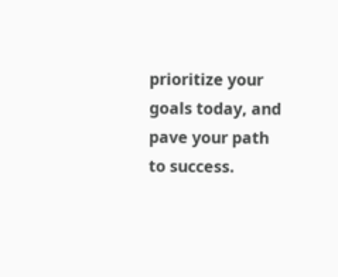prioritize your goals today, and pave your path to success.